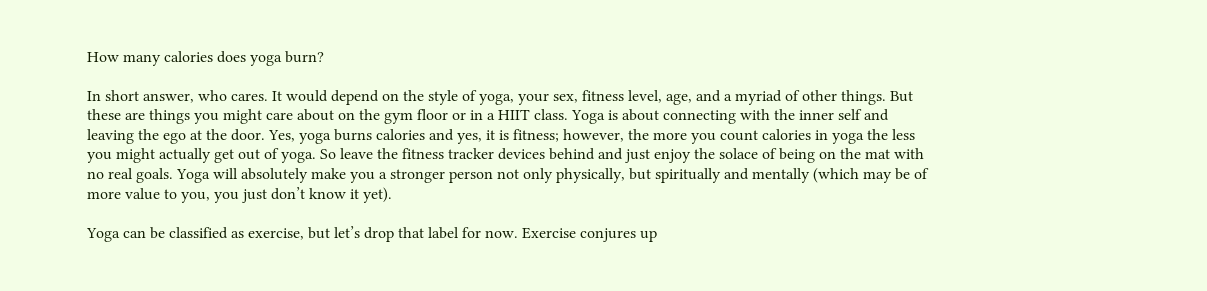How many calories does yoga burn?

In short answer, who cares. It would depend on the style of yoga, your sex, fitness level, age, and a myriad of other things. But these are things you might care about on the gym floor or in a HIIT class. Yoga is about connecting with the inner self and leaving the ego at the door. Yes, yoga burns calories and yes, it is fitness; however, the more you count calories in yoga the less you might actually get out of yoga. So leave the fitness tracker devices behind and just enjoy the solace of being on the mat with no real goals. Yoga will absolutely make you a stronger person not only physically, but spiritually and mentally (which may be of more value to you, you just don’t know it yet).

Yoga can be classified as exercise, but let’s drop that label for now. Exercise conjures up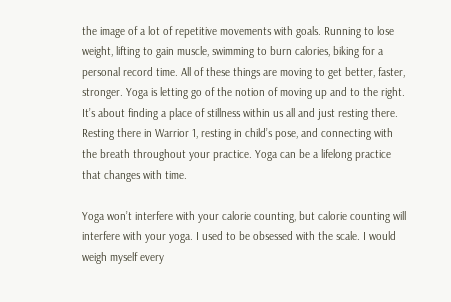the image of a lot of repetitive movements with goals. Running to lose weight, lifting to gain muscle, swimming to burn calories, biking for a personal record time. All of these things are moving to get better, faster, stronger. Yoga is letting go of the notion of moving up and to the right. It’s about finding a place of stillness within us all and just resting there. Resting there in Warrior 1, resting in child’s pose, and connecting with the breath throughout your practice. Yoga can be a lifelong practice that changes with time.

Yoga won’t interfere with your calorie counting, but calorie counting will interfere with your yoga. I used to be obsessed with the scale. I would weigh myself every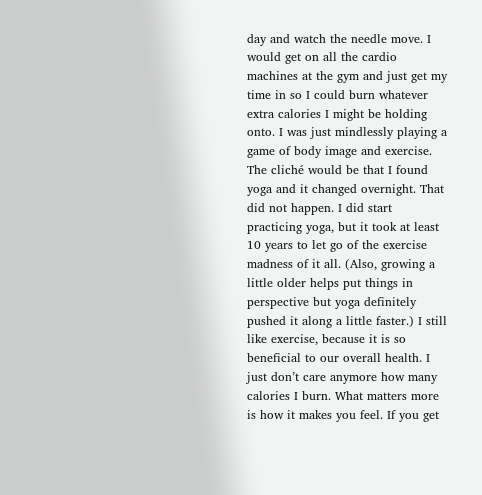day and watch the needle move. I would get on all the cardio machines at the gym and just get my time in so I could burn whatever extra calories I might be holding onto. I was just mindlessly playing a game of body image and exercise. The cliché would be that I found yoga and it changed overnight. That did not happen. I did start practicing yoga, but it took at least 10 years to let go of the exercise madness of it all. (Also, growing a little older helps put things in perspective but yoga definitely pushed it along a little faster.) I still like exercise, because it is so beneficial to our overall health. I just don’t care anymore how many calories I burn. What matters more is how it makes you feel. If you get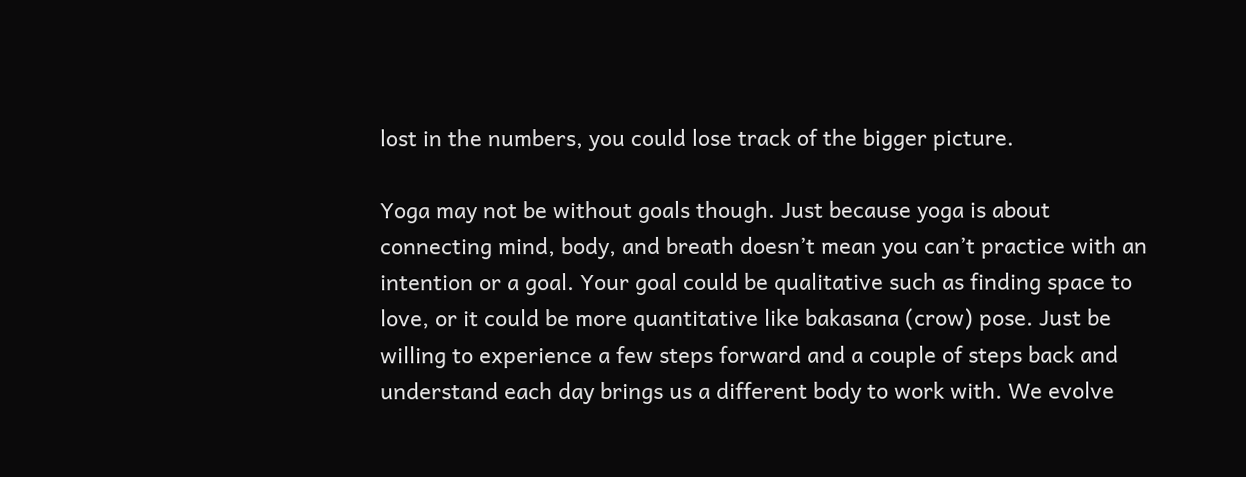lost in the numbers, you could lose track of the bigger picture.

Yoga may not be without goals though. Just because yoga is about connecting mind, body, and breath doesn’t mean you can’t practice with an intention or a goal. Your goal could be qualitative such as finding space to love, or it could be more quantitative like bakasana (crow) pose. Just be willing to experience a few steps forward and a couple of steps back and understand each day brings us a different body to work with. We evolve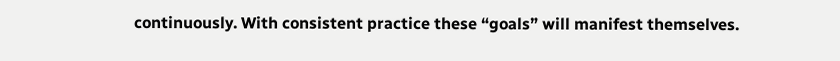continuously. With consistent practice these “goals” will manifest themselves.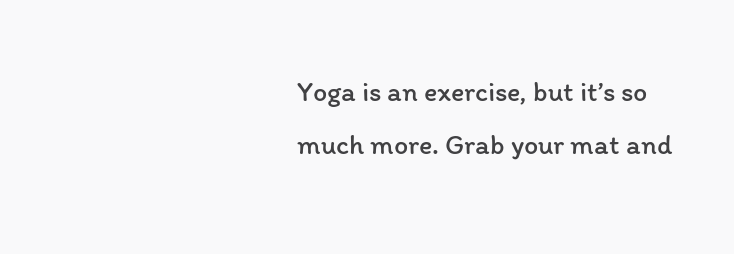Yoga is an exercise, but it’s so much more. Grab your mat and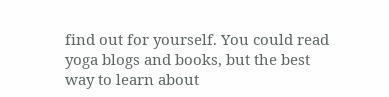find out for yourself. You could read yoga blogs and books, but the best way to learn about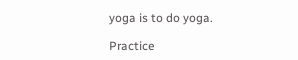yoga is to do yoga.

Practice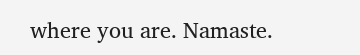where you are. Namaste.